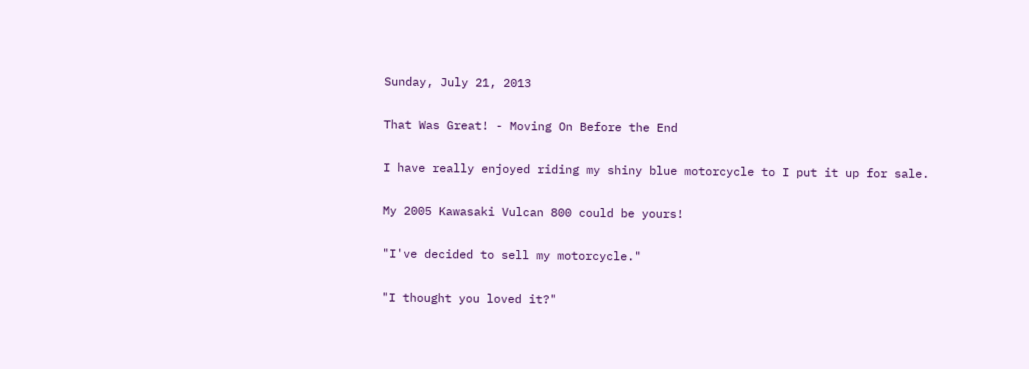Sunday, July 21, 2013

That Was Great! - Moving On Before the End

I have really enjoyed riding my shiny blue motorcycle to I put it up for sale.

My 2005 Kawasaki Vulcan 800 could be yours!

"I've decided to sell my motorcycle."

"I thought you loved it?"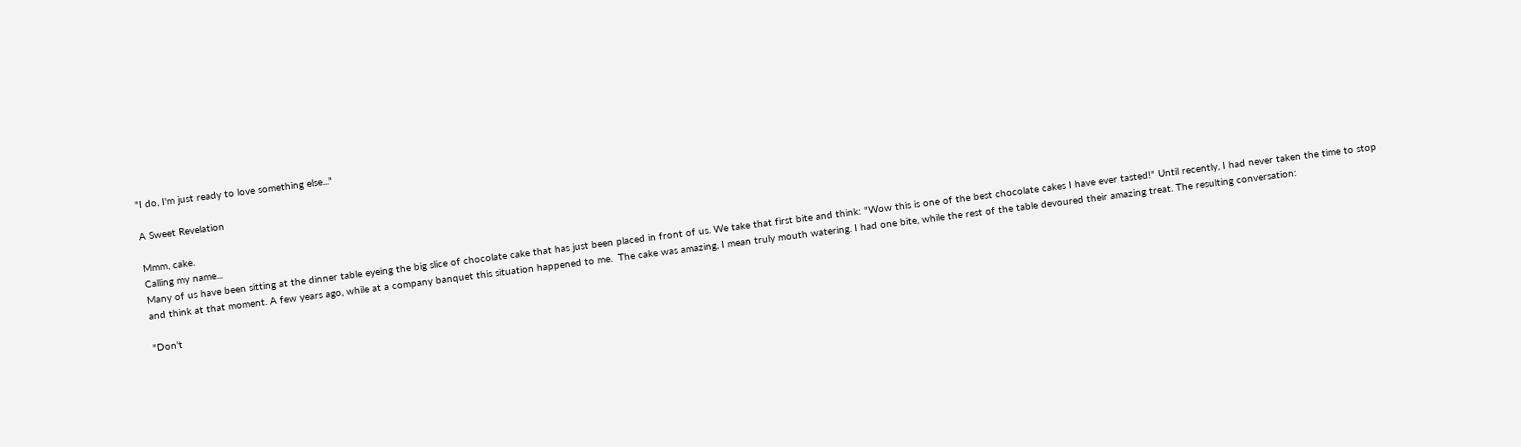"I do, I'm just ready to love something else..."

A Sweet Revelation

Mmm, cake.
Calling my name...
Many of us have been sitting at the dinner table eyeing the big slice of chocolate cake that has just been placed in front of us. We take that first bite and think: "Wow this is one of the best chocolate cakes I have ever tasted!" Until recently, I had never taken the time to stop and think at that moment. A few years ago, while at a company banquet this situation happened to me.  The cake was amazing, I mean truly mouth watering. I had one bite, while the rest of the table devoured their amazing treat. The resulting conversation:

"Don't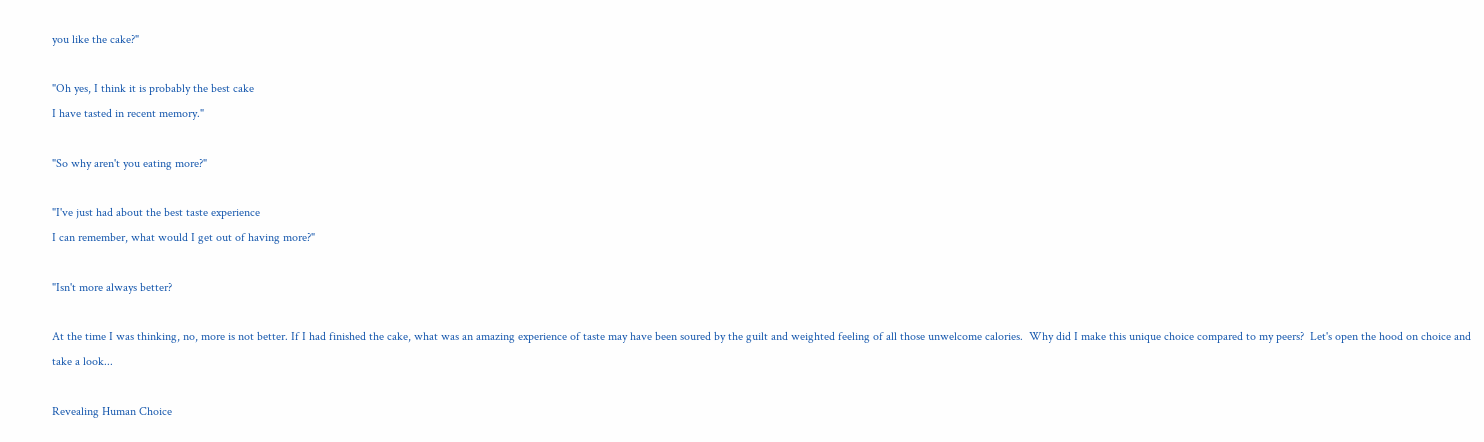you like the cake?"

"Oh yes, I think it is probably the best cake
I have tasted in recent memory."

"So why aren't you eating more?"

"I've just had about the best taste experience
I can remember, what would I get out of having more?"

"Isn't more always better?

At the time I was thinking, no, more is not better. If I had finished the cake, what was an amazing experience of taste may have been soured by the guilt and weighted feeling of all those unwelcome calories.  Why did I make this unique choice compared to my peers?  Let's open the hood on choice and take a look...

Revealing Human Choice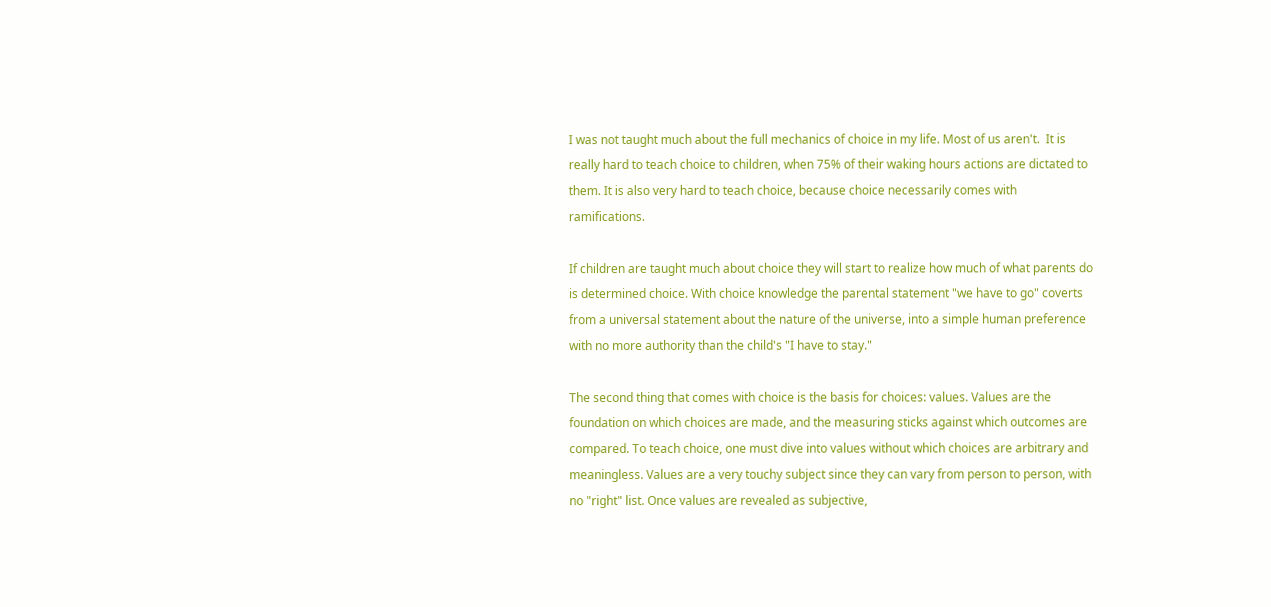I was not taught much about the full mechanics of choice in my life. Most of us aren't.  It is really hard to teach choice to children, when 75% of their waking hours actions are dictated to them. It is also very hard to teach choice, because choice necessarily comes with ramifications.

If children are taught much about choice they will start to realize how much of what parents do is determined choice. With choice knowledge the parental statement "we have to go" coverts from a universal statement about the nature of the universe, into a simple human preference with no more authority than the child's "I have to stay."

The second thing that comes with choice is the basis for choices: values. Values are the foundation on which choices are made, and the measuring sticks against which outcomes are compared. To teach choice, one must dive into values without which choices are arbitrary and meaningless. Values are a very touchy subject since they can vary from person to person, with no "right" list. Once values are revealed as subjective,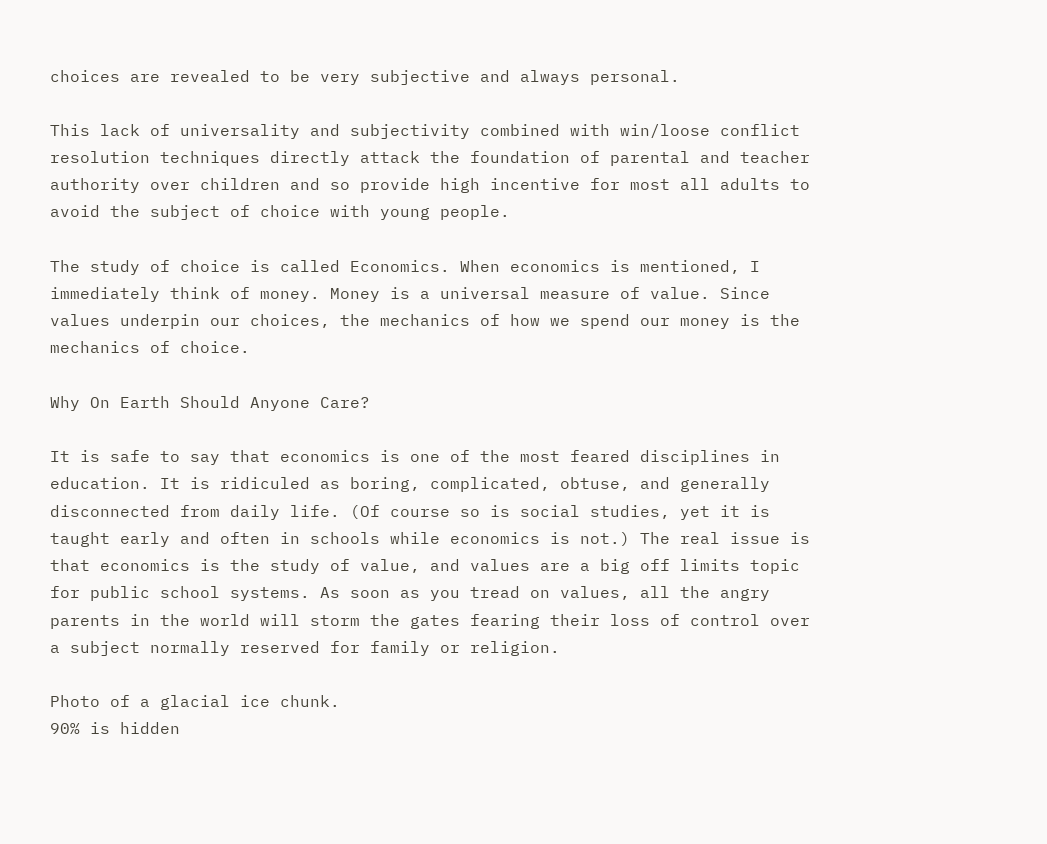choices are revealed to be very subjective and always personal.

This lack of universality and subjectivity combined with win/loose conflict resolution techniques directly attack the foundation of parental and teacher authority over children and so provide high incentive for most all adults to avoid the subject of choice with young people.

The study of choice is called Economics. When economics is mentioned, I immediately think of money. Money is a universal measure of value. Since values underpin our choices, the mechanics of how we spend our money is the mechanics of choice.

Why On Earth Should Anyone Care?

It is safe to say that economics is one of the most feared disciplines in education. It is ridiculed as boring, complicated, obtuse, and generally disconnected from daily life. (Of course so is social studies, yet it is taught early and often in schools while economics is not.) The real issue is that economics is the study of value, and values are a big off limits topic for public school systems. As soon as you tread on values, all the angry parents in the world will storm the gates fearing their loss of control over a subject normally reserved for family or religion.

Photo of a glacial ice chunk.
90% is hidden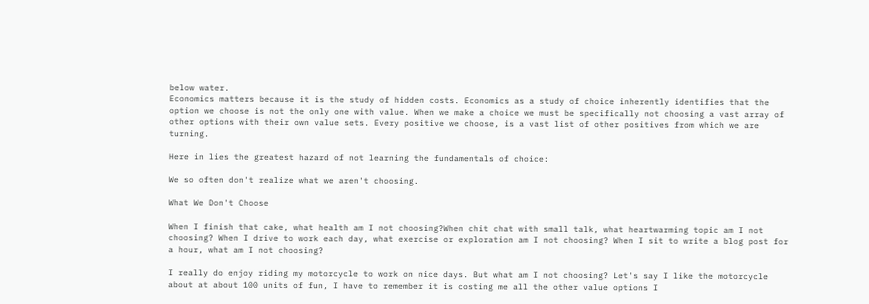below water.
Economics matters because it is the study of hidden costs. Economics as a study of choice inherently identifies that the option we choose is not the only one with value. When we make a choice we must be specifically not choosing a vast array of other options with their own value sets. Every positive we choose, is a vast list of other positives from which we are turning.

Here in lies the greatest hazard of not learning the fundamentals of choice:

We so often don't realize what we aren't choosing.

What We Don't Choose

When I finish that cake, what health am I not choosing?When chit chat with small talk, what heartwarming topic am I not choosing? When I drive to work each day, what exercise or exploration am I not choosing? When I sit to write a blog post for a hour, what am I not choosing?

I really do enjoy riding my motorcycle to work on nice days. But what am I not choosing? Let's say I like the motorcycle about at about 100 units of fun, I have to remember it is costing me all the other value options I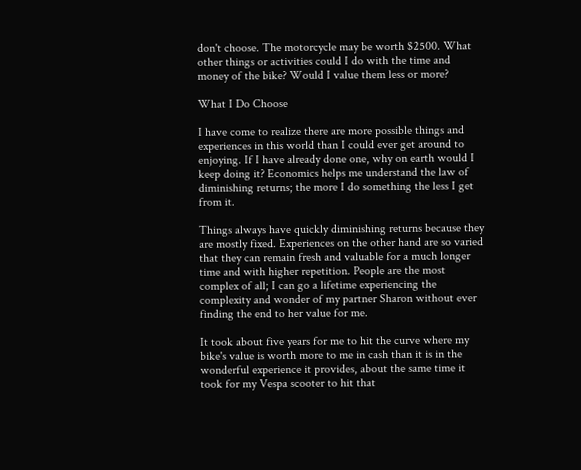don't choose. The motorcycle may be worth $2500. What other things or activities could I do with the time and money of the bike? Would I value them less or more?

What I Do Choose

I have come to realize there are more possible things and experiences in this world than I could ever get around to enjoying. If I have already done one, why on earth would I keep doing it? Economics helps me understand the law of diminishing returns; the more I do something the less I get from it.

Things always have quickly diminishing returns because they are mostly fixed. Experiences on the other hand are so varied that they can remain fresh and valuable for a much longer time and with higher repetition. People are the most complex of all; I can go a lifetime experiencing the complexity and wonder of my partner Sharon without ever finding the end to her value for me.

It took about five years for me to hit the curve where my bike's value is worth more to me in cash than it is in the wonderful experience it provides, about the same time it took for my Vespa scooter to hit that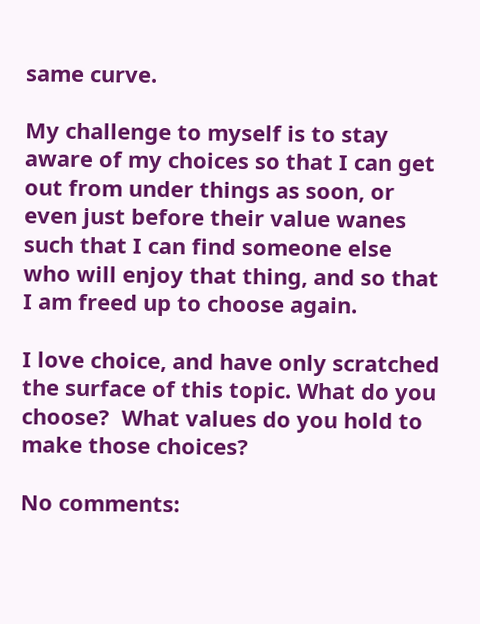same curve.

My challenge to myself is to stay aware of my choices so that I can get out from under things as soon, or even just before their value wanes such that I can find someone else who will enjoy that thing, and so that I am freed up to choose again.

I love choice, and have only scratched the surface of this topic. What do you choose?  What values do you hold to make those choices?

No comments: